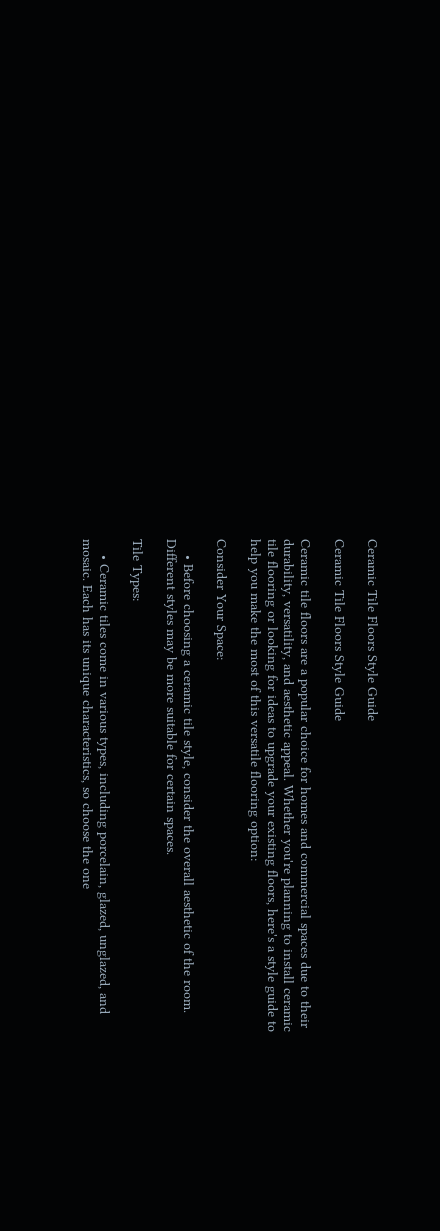Ceramic Tile Floors Style Guide

Ceramic Tile Floors Style Guide

Ceramic tile floors are a popular choice for homes and commercial spaces due to their durability, versatility, and aesthetic appeal. Whether you're planning to install ceramic tile flooring or looking for ideas to upgrade your existing floors, here's a style guide to help you make the most of this versatile flooring option:

Consider Your Space:

    • Before choosing a ceramic tile style, consider the overall aesthetic of the room. Different styles may be more suitable for certain spaces.

Tile Types:

    • Ceramic tiles come in various types, including porcelain, glazed, unglazed, and mosaic. Each has its unique characteristics, so choose the one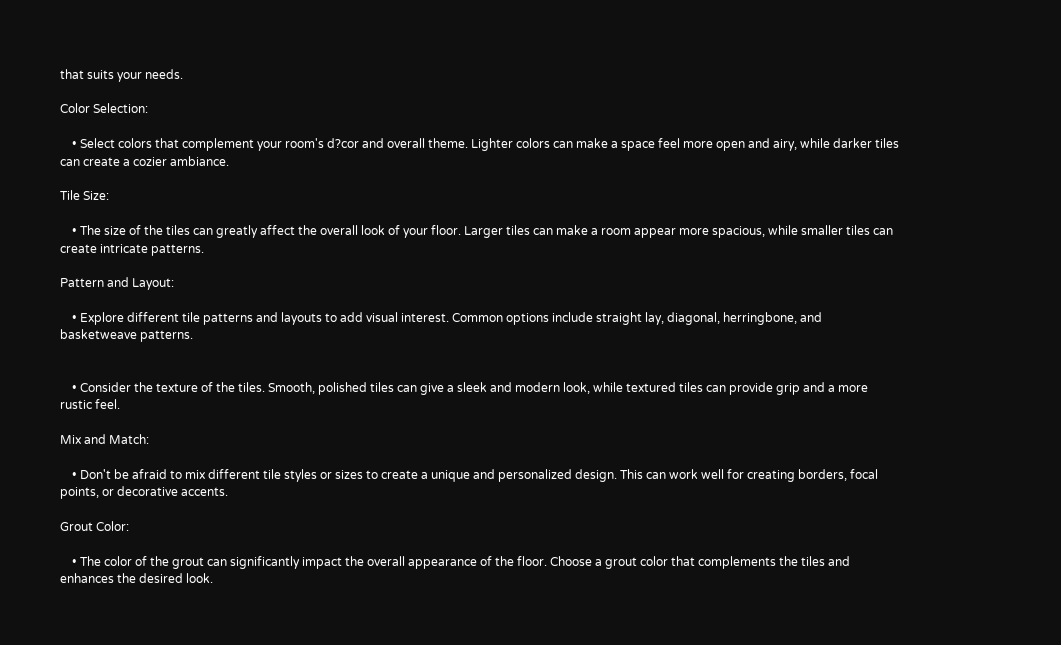that suits your needs.

Color Selection:

    • Select colors that complement your room's d?cor and overall theme. Lighter colors can make a space feel more open and airy, while darker tiles can create a cozier ambiance.

Tile Size:

    • The size of the tiles can greatly affect the overall look of your floor. Larger tiles can make a room appear more spacious, while smaller tiles can create intricate patterns.

Pattern and Layout:

    • Explore different tile patterns and layouts to add visual interest. Common options include straight lay, diagonal, herringbone, and basketweave patterns.


    • Consider the texture of the tiles. Smooth, polished tiles can give a sleek and modern look, while textured tiles can provide grip and a more rustic feel.

Mix and Match:

    • Don't be afraid to mix different tile styles or sizes to create a unique and personalized design. This can work well for creating borders, focal points, or decorative accents.

Grout Color:

    • The color of the grout can significantly impact the overall appearance of the floor. Choose a grout color that complements the tiles and enhances the desired look.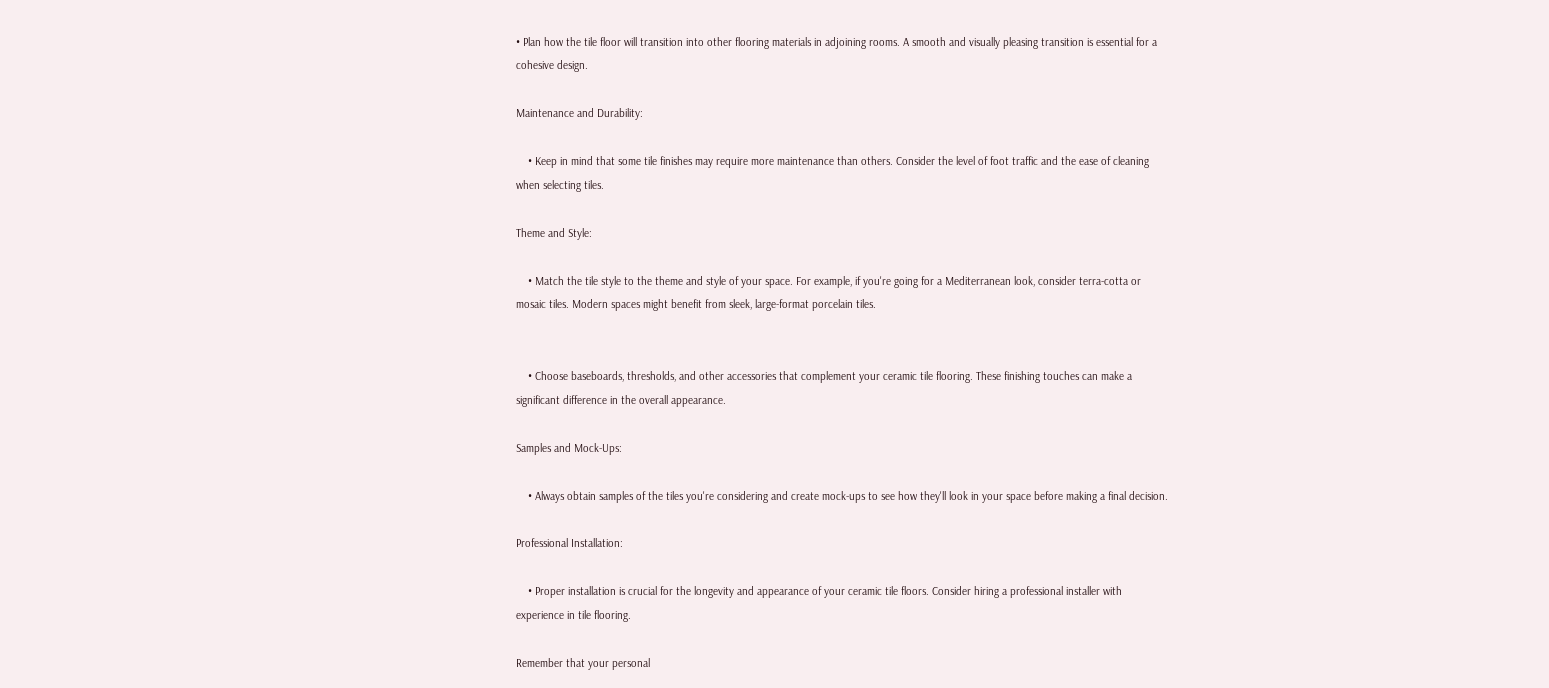• Plan how the tile floor will transition into other flooring materials in adjoining rooms. A smooth and visually pleasing transition is essential for a cohesive design.

Maintenance and Durability:

    • Keep in mind that some tile finishes may require more maintenance than others. Consider the level of foot traffic and the ease of cleaning when selecting tiles.

Theme and Style:

    • Match the tile style to the theme and style of your space. For example, if you're going for a Mediterranean look, consider terra-cotta or mosaic tiles. Modern spaces might benefit from sleek, large-format porcelain tiles.


    • Choose baseboards, thresholds, and other accessories that complement your ceramic tile flooring. These finishing touches can make a significant difference in the overall appearance.

Samples and Mock-Ups:

    • Always obtain samples of the tiles you're considering and create mock-ups to see how they'll look in your space before making a final decision.

Professional Installation:

    • Proper installation is crucial for the longevity and appearance of your ceramic tile floors. Consider hiring a professional installer with experience in tile flooring.

Remember that your personal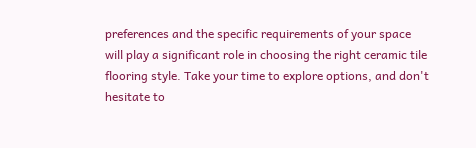preferences and the specific requirements of your space will play a significant role in choosing the right ceramic tile flooring style. Take your time to explore options, and don't hesitate to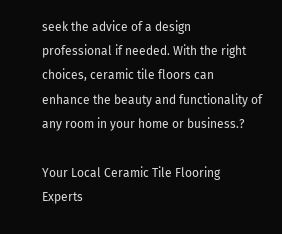seek the advice of a design professional if needed. With the right choices, ceramic tile floors can enhance the beauty and functionality of any room in your home or business.?

Your Local Ceramic Tile Flooring Experts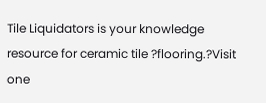Tile Liquidators is your knowledge resource for ceramic tile ?flooring.?Visit one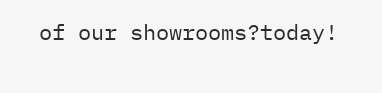of our showrooms?today!